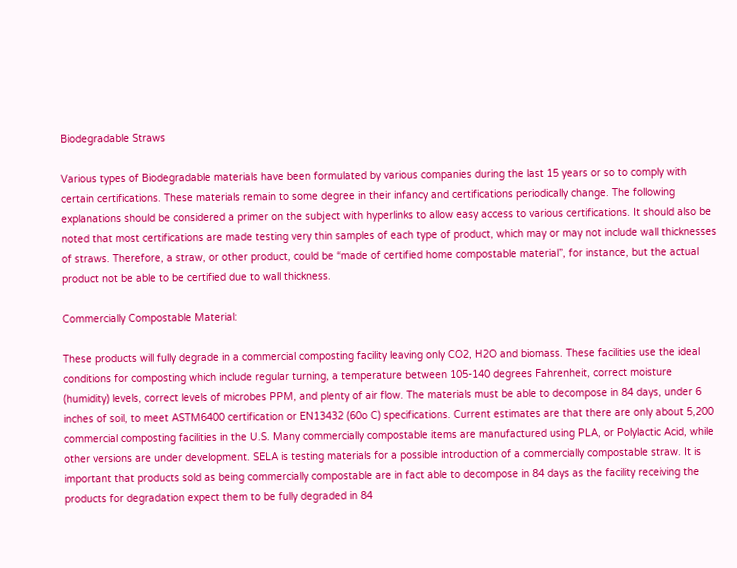Biodegradable Straws

Various types of Biodegradable materials have been formulated by various companies during the last 15 years or so to comply with certain certifications. These materials remain to some degree in their infancy and certifications periodically change. The following explanations should be considered a primer on the subject with hyperlinks to allow easy access to various certifications. It should also be noted that most certifications are made testing very thin samples of each type of product, which may or may not include wall thicknesses of straws. Therefore, a straw, or other product, could be “made of certified home compostable material”, for instance, but the actual product not be able to be certified due to wall thickness.

Commercially Compostable Material:

These products will fully degrade in a commercial composting facility leaving only CO2, H2O and biomass. These facilities use the ideal conditions for composting which include regular turning, a temperature between 105-140 degrees Fahrenheit, correct moisture (humidity) levels, correct levels of microbes PPM, and plenty of air flow. The materials must be able to decompose in 84 days, under 6 inches of soil, to meet ASTM6400 certification or EN13432 (60o C) specifications. Current estimates are that there are only about 5,200 commercial composting facilities in the U.S. Many commercially compostable items are manufactured using PLA, or Polylactic Acid, while other versions are under development. SELA is testing materials for a possible introduction of a commercially compostable straw. It is important that products sold as being commercially compostable are in fact able to decompose in 84 days as the facility receiving the products for degradation expect them to be fully degraded in 84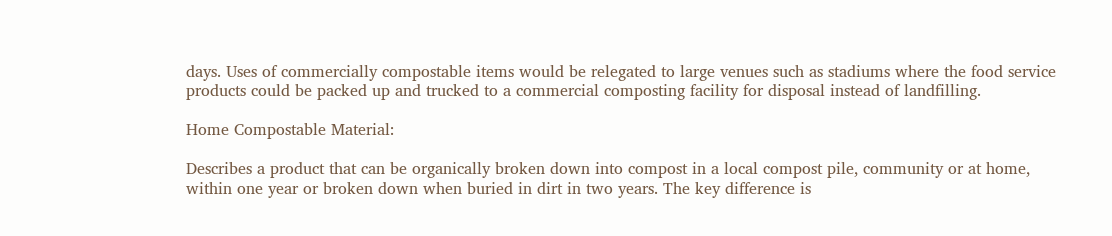days. Uses of commercially compostable items would be relegated to large venues such as stadiums where the food service products could be packed up and trucked to a commercial composting facility for disposal instead of landfilling.

Home Compostable Material:

Describes a product that can be organically broken down into compost in a local compost pile, community or at home, within one year or broken down when buried in dirt in two years. The key difference is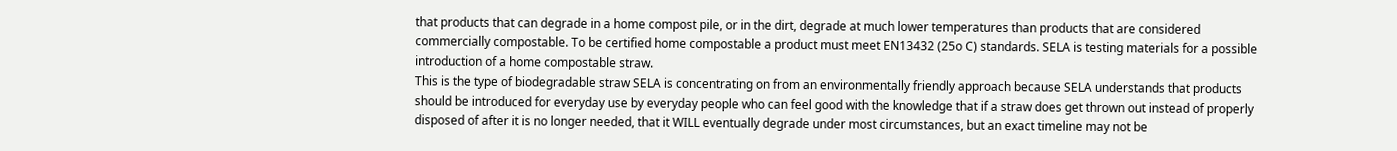that products that can degrade in a home compost pile, or in the dirt, degrade at much lower temperatures than products that are considered commercially compostable. To be certified home compostable a product must meet EN13432 (25o C) standards. SELA is testing materials for a possible introduction of a home compostable straw.
This is the type of biodegradable straw SELA is concentrating on from an environmentally friendly approach because SELA understands that products should be introduced for everyday use by everyday people who can feel good with the knowledge that if a straw does get thrown out instead of properly disposed of after it is no longer needed, that it WILL eventually degrade under most circumstances, but an exact timeline may not be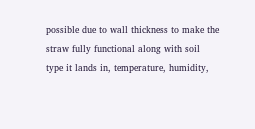possible due to wall thickness to make the straw fully functional along with soil type it lands in, temperature, humidity,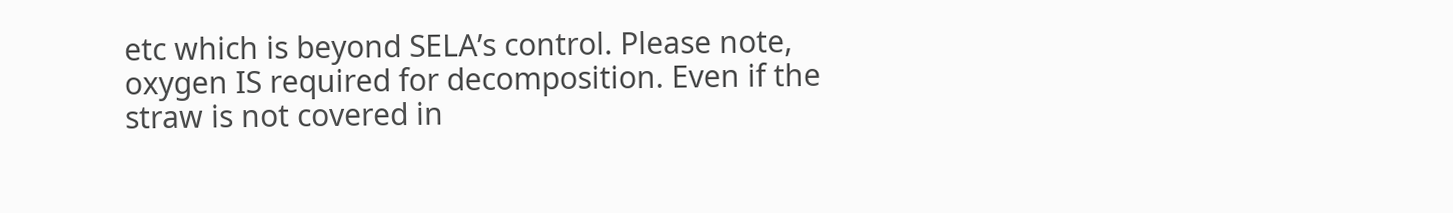etc which is beyond SELA’s control. Please note, oxygen IS required for decomposition. Even if the straw is not covered in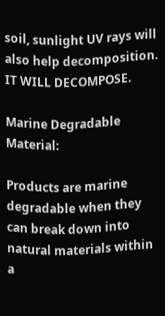soil, sunlight UV rays will also help decomposition. IT WILL DECOMPOSE.

Marine Degradable Material:

Products are marine degradable when they can break down into natural materials within a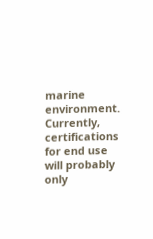marine environment. Currently, certifications for end use will probably only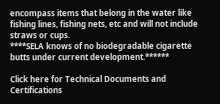encompass items that belong in the water like fishing lines, fishing nets, etc and will not include straws or cups.
****SELA knows of no biodegradable cigarette butts under current development.******

Click here for Technical Documents and Certifications